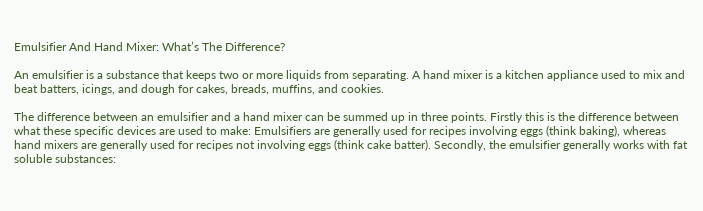Emulsifier And Hand Mixer: What’s The Difference?

An emulsifier is a substance that keeps two or more liquids from separating. A hand mixer is a kitchen appliance used to mix and beat batters, icings, and dough for cakes, breads, muffins, and cookies.

The difference between an emulsifier and a hand mixer can be summed up in three points. Firstly this is the difference between what these specific devices are used to make: Emulsifiers are generally used for recipes involving eggs (think baking), whereas hand mixers are generally used for recipes not involving eggs (think cake batter). Secondly, the emulsifier generally works with fat soluble substances: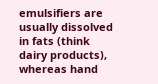emulsifiers are usually dissolved in fats (think dairy products), whereas hand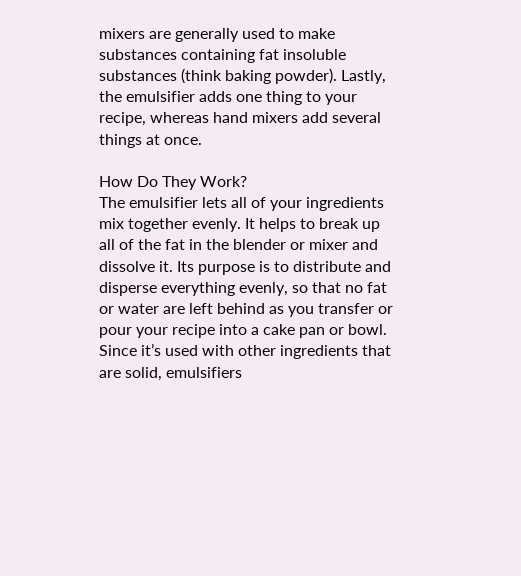mixers are generally used to make substances containing fat insoluble substances (think baking powder). Lastly, the emulsifier adds one thing to your recipe, whereas hand mixers add several things at once.

How Do They Work?
The emulsifier lets all of your ingredients mix together evenly. It helps to break up all of the fat in the blender or mixer and dissolve it. Its purpose is to distribute and disperse everything evenly, so that no fat or water are left behind as you transfer or pour your recipe into a cake pan or bowl. Since it’s used with other ingredients that are solid, emulsifiers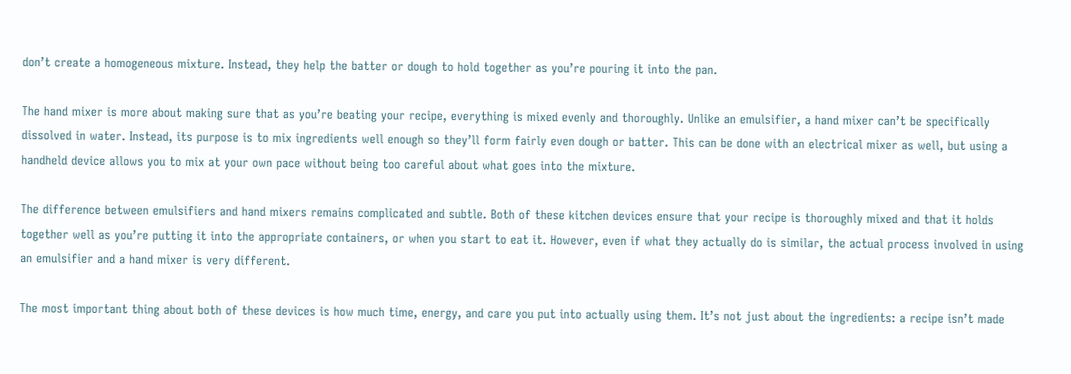don’t create a homogeneous mixture. Instead, they help the batter or dough to hold together as you’re pouring it into the pan.

The hand mixer is more about making sure that as you’re beating your recipe, everything is mixed evenly and thoroughly. Unlike an emulsifier, a hand mixer can’t be specifically dissolved in water. Instead, its purpose is to mix ingredients well enough so they’ll form fairly even dough or batter. This can be done with an electrical mixer as well, but using a handheld device allows you to mix at your own pace without being too careful about what goes into the mixture.

The difference between emulsifiers and hand mixers remains complicated and subtle. Both of these kitchen devices ensure that your recipe is thoroughly mixed and that it holds together well as you’re putting it into the appropriate containers, or when you start to eat it. However, even if what they actually do is similar, the actual process involved in using an emulsifier and a hand mixer is very different.

The most important thing about both of these devices is how much time, energy, and care you put into actually using them. It’s not just about the ingredients: a recipe isn’t made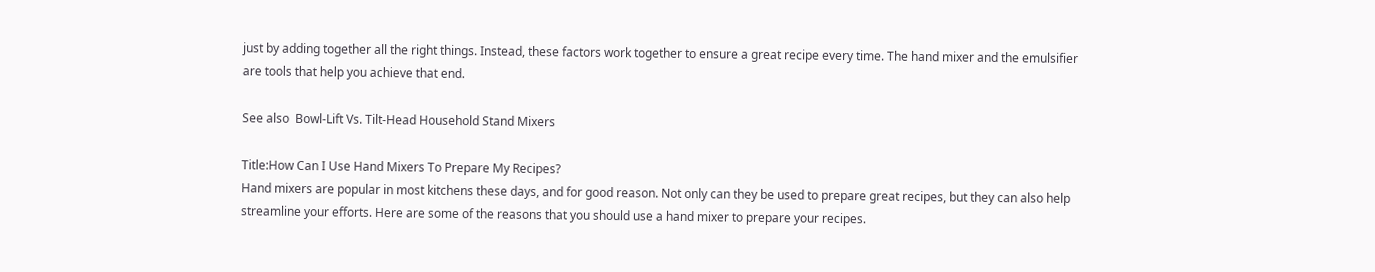just by adding together all the right things. Instead, these factors work together to ensure a great recipe every time. The hand mixer and the emulsifier are tools that help you achieve that end.

See also  Bowl-Lift Vs. Tilt-Head Household Stand Mixers

Title:How Can I Use Hand Mixers To Prepare My Recipes?
Hand mixers are popular in most kitchens these days, and for good reason. Not only can they be used to prepare great recipes, but they can also help streamline your efforts. Here are some of the reasons that you should use a hand mixer to prepare your recipes.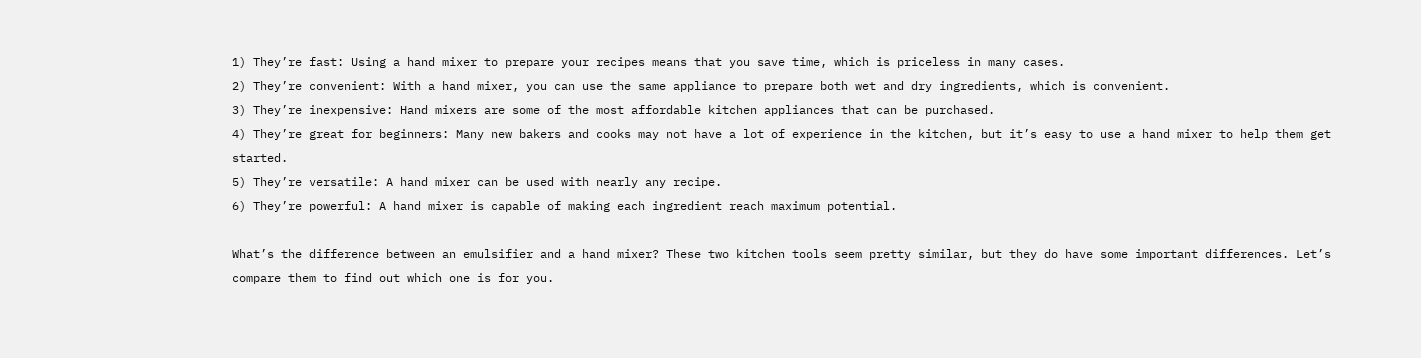1) They’re fast: Using a hand mixer to prepare your recipes means that you save time, which is priceless in many cases.
2) They’re convenient: With a hand mixer, you can use the same appliance to prepare both wet and dry ingredients, which is convenient.
3) They’re inexpensive: Hand mixers are some of the most affordable kitchen appliances that can be purchased.
4) They’re great for beginners: Many new bakers and cooks may not have a lot of experience in the kitchen, but it’s easy to use a hand mixer to help them get started.
5) They’re versatile: A hand mixer can be used with nearly any recipe.
6) They’re powerful: A hand mixer is capable of making each ingredient reach maximum potential.

What’s the difference between an emulsifier and a hand mixer? These two kitchen tools seem pretty similar, but they do have some important differences. Let’s compare them to find out which one is for you.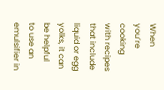When you’re cooking with recipes that include liquid or egg yolks, it can be helpful to use an emulsifier in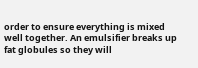order to ensure everything is mixed well together. An emulsifier breaks up fat globules so they will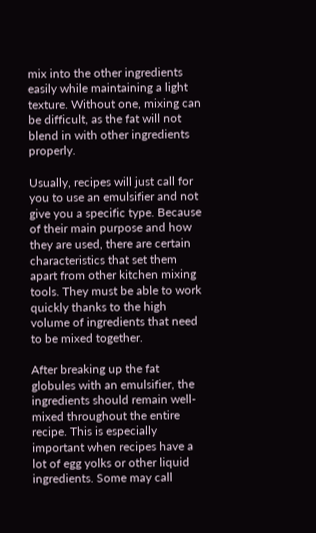mix into the other ingredients easily while maintaining a light texture. Without one, mixing can be difficult, as the fat will not blend in with other ingredients properly.

Usually, recipes will just call for you to use an emulsifier and not give you a specific type. Because of their main purpose and how they are used, there are certain characteristics that set them apart from other kitchen mixing tools. They must be able to work quickly thanks to the high volume of ingredients that need to be mixed together.

After breaking up the fat globules with an emulsifier, the ingredients should remain well-mixed throughout the entire recipe. This is especially important when recipes have a lot of egg yolks or other liquid ingredients. Some may call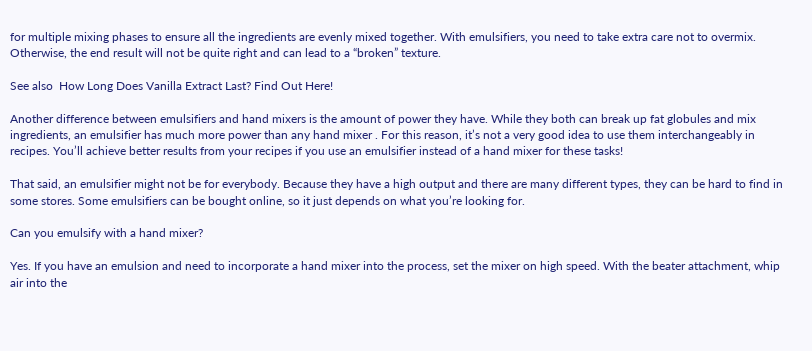for multiple mixing phases to ensure all the ingredients are evenly mixed together. With emulsifiers, you need to take extra care not to overmix. Otherwise, the end result will not be quite right and can lead to a “broken” texture.

See also  How Long Does Vanilla Extract Last? Find Out Here!

Another difference between emulsifiers and hand mixers is the amount of power they have. While they both can break up fat globules and mix ingredients, an emulsifier has much more power than any hand mixer . For this reason, it’s not a very good idea to use them interchangeably in recipes. You’ll achieve better results from your recipes if you use an emulsifier instead of a hand mixer for these tasks!

That said, an emulsifier might not be for everybody. Because they have a high output and there are many different types, they can be hard to find in some stores. Some emulsifiers can be bought online, so it just depends on what you’re looking for.

Can you emulsify with a hand mixer?

Yes. If you have an emulsion and need to incorporate a hand mixer into the process, set the mixer on high speed. With the beater attachment, whip air into the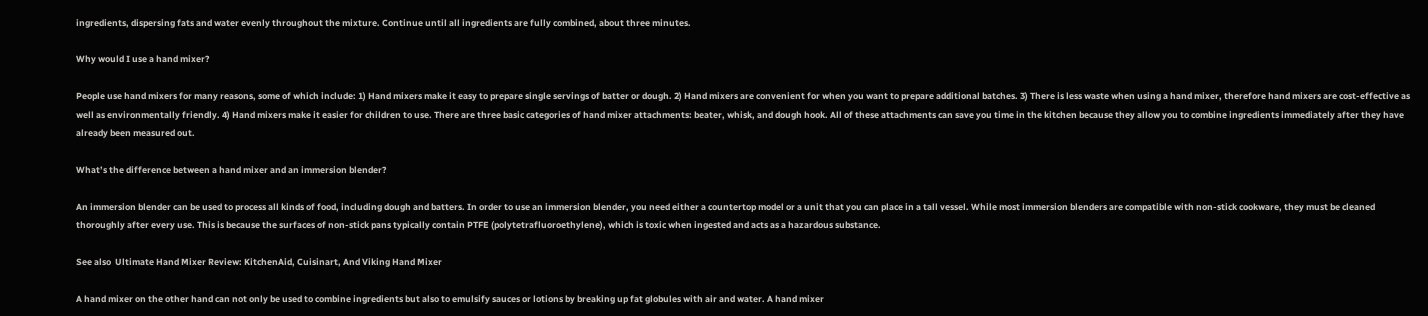ingredients, dispersing fats and water evenly throughout the mixture. Continue until all ingredients are fully combined, about three minutes.

Why would I use a hand mixer?

People use hand mixers for many reasons, some of which include: 1) Hand mixers make it easy to prepare single servings of batter or dough. 2) Hand mixers are convenient for when you want to prepare additional batches. 3) There is less waste when using a hand mixer, therefore hand mixers are cost-effective as well as environmentally friendly. 4) Hand mixers make it easier for children to use. There are three basic categories of hand mixer attachments: beater, whisk, and dough hook. All of these attachments can save you time in the kitchen because they allow you to combine ingredients immediately after they have already been measured out.

What’s the difference between a hand mixer and an immersion blender?

An immersion blender can be used to process all kinds of food, including dough and batters. In order to use an immersion blender, you need either a countertop model or a unit that you can place in a tall vessel. While most immersion blenders are compatible with non-stick cookware, they must be cleaned thoroughly after every use. This is because the surfaces of non-stick pans typically contain PTFE (polytetrafluoroethylene), which is toxic when ingested and acts as a hazardous substance.

See also  Ultimate Hand Mixer Review: KitchenAid, Cuisinart, And Viking Hand Mixer

A hand mixer on the other hand can not only be used to combine ingredients but also to emulsify sauces or lotions by breaking up fat globules with air and water. A hand mixer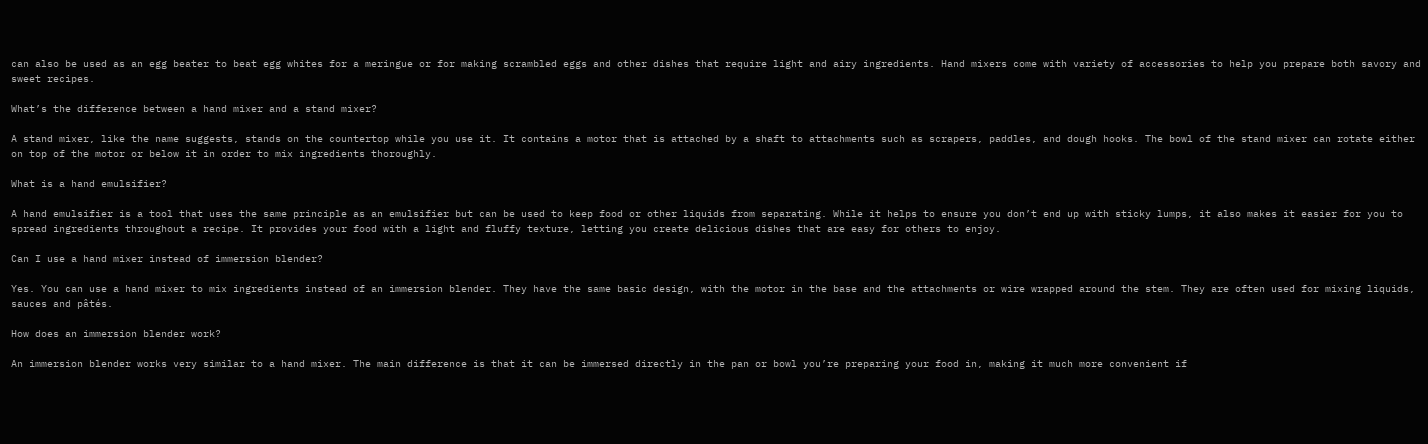can also be used as an egg beater to beat egg whites for a meringue or for making scrambled eggs and other dishes that require light and airy ingredients. Hand mixers come with variety of accessories to help you prepare both savory and sweet recipes.

What’s the difference between a hand mixer and a stand mixer?

A stand mixer, like the name suggests, stands on the countertop while you use it. It contains a motor that is attached by a shaft to attachments such as scrapers, paddles, and dough hooks. The bowl of the stand mixer can rotate either on top of the motor or below it in order to mix ingredients thoroughly.

What is a hand emulsifier?

A hand emulsifier is a tool that uses the same principle as an emulsifier but can be used to keep food or other liquids from separating. While it helps to ensure you don’t end up with sticky lumps, it also makes it easier for you to spread ingredients throughout a recipe. It provides your food with a light and fluffy texture, letting you create delicious dishes that are easy for others to enjoy.

Can I use a hand mixer instead of immersion blender?

Yes. You can use a hand mixer to mix ingredients instead of an immersion blender. They have the same basic design, with the motor in the base and the attachments or wire wrapped around the stem. They are often used for mixing liquids, sauces and pâtés.

How does an immersion blender work?

An immersion blender works very similar to a hand mixer. The main difference is that it can be immersed directly in the pan or bowl you’re preparing your food in, making it much more convenient if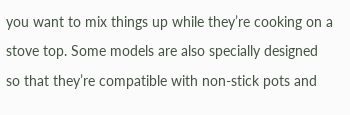you want to mix things up while they’re cooking on a stove top. Some models are also specially designed so that they’re compatible with non-stick pots and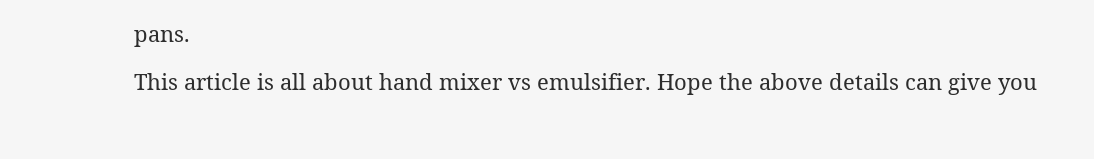pans.

This article is all about hand mixer vs emulsifier. Hope the above details can give you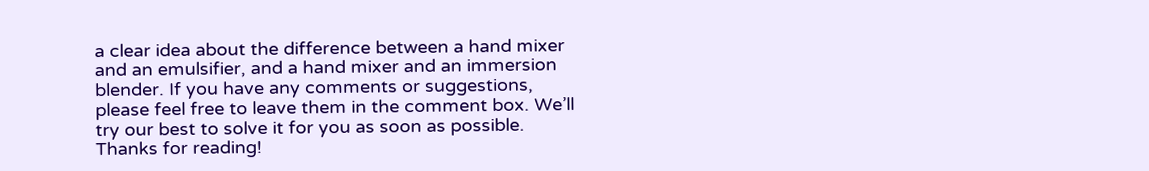a clear idea about the difference between a hand mixer and an emulsifier, and a hand mixer and an immersion blender. If you have any comments or suggestions, please feel free to leave them in the comment box. We’ll try our best to solve it for you as soon as possible. Thanks for reading!